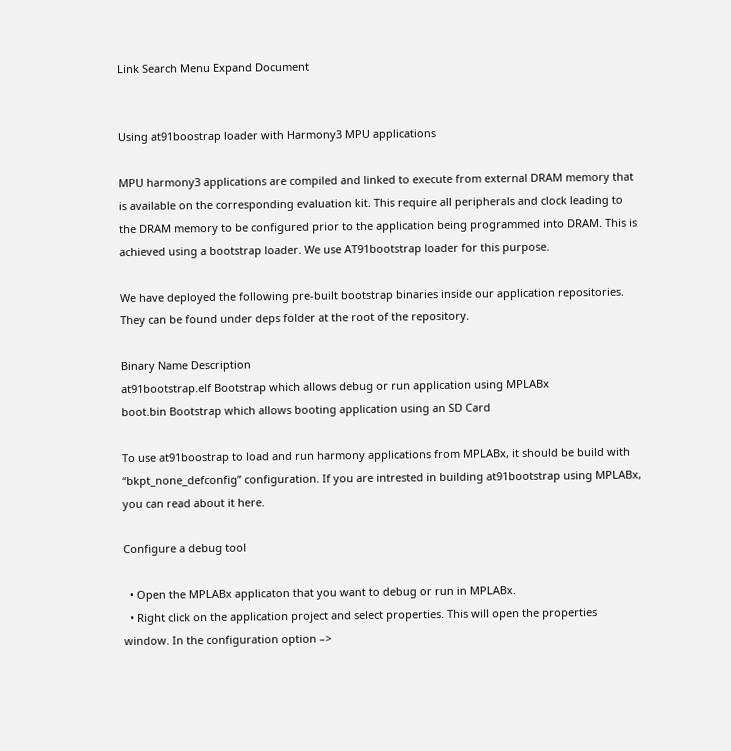Link Search Menu Expand Document


Using at91boostrap loader with Harmony3 MPU applications

MPU harmony3 applications are compiled and linked to execute from external DRAM memory that is available on the corresponding evaluation kit. This require all peripherals and clock leading to the DRAM memory to be configured prior to the application being programmed into DRAM. This is achieved using a bootstrap loader. We use AT91bootstrap loader for this purpose.

We have deployed the following pre-built bootstrap binaries inside our application repositories. They can be found under deps folder at the root of the repository.

Binary Name Description
at91bootstrap.elf Bootstrap which allows debug or run application using MPLABx
boot.bin Bootstrap which allows booting application using an SD Card

To use at91boostrap to load and run harmony applications from MPLABx, it should be build with “bkpt_none_defconfig” configuration. If you are intrested in building at91bootstrap using MPLABx, you can read about it here.

Configure a debug tool

  • Open the MPLABx applicaton that you want to debug or run in MPLABx.
  • Right click on the application project and select properties. This will open the properties window. In the configuration option –>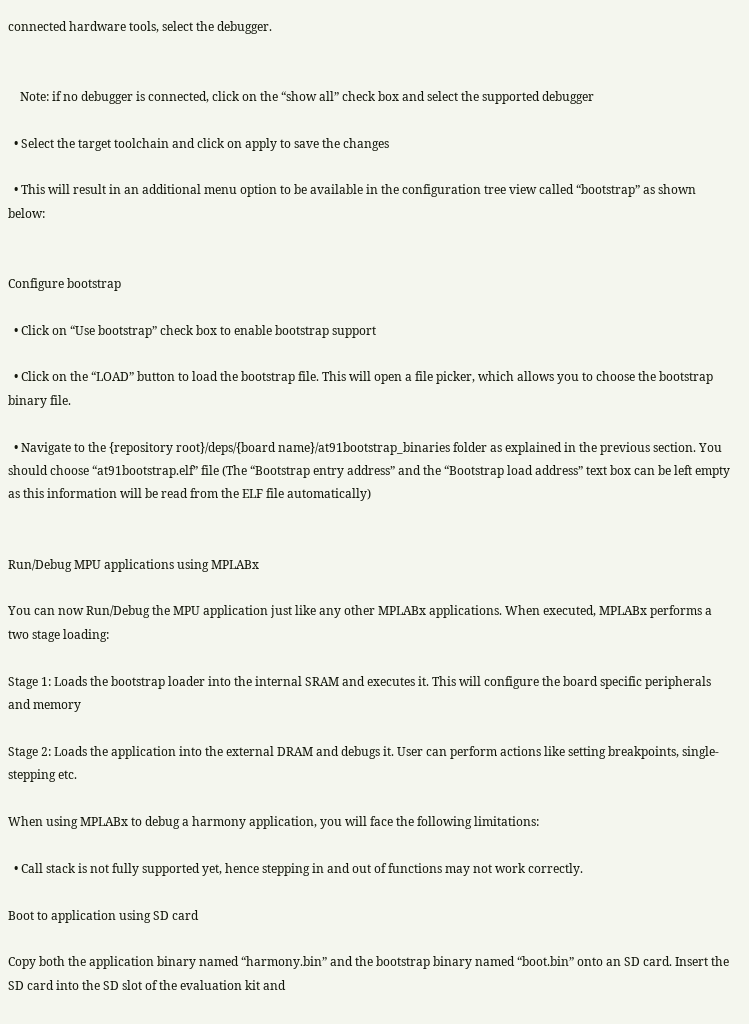connected hardware tools, select the debugger.


    Note: if no debugger is connected, click on the “show all” check box and select the supported debugger

  • Select the target toolchain and click on apply to save the changes

  • This will result in an additional menu option to be available in the configuration tree view called “bootstrap” as shown below:


Configure bootstrap

  • Click on “Use bootstrap” check box to enable bootstrap support

  • Click on the “LOAD” button to load the bootstrap file. This will open a file picker, which allows you to choose the bootstrap binary file.

  • Navigate to the {repository root}/deps/{board name}/at91bootstrap_binaries folder as explained in the previous section. You should choose “at91bootstrap.elf” file (The “Bootstrap entry address” and the “Bootstrap load address” text box can be left empty as this information will be read from the ELF file automatically)


Run/Debug MPU applications using MPLABx

You can now Run/Debug the MPU application just like any other MPLABx applications. When executed, MPLABx performs a two stage loading:

Stage 1: Loads the bootstrap loader into the internal SRAM and executes it. This will configure the board specific peripherals and memory

Stage 2: Loads the application into the external DRAM and debugs it. User can perform actions like setting breakpoints, single-stepping etc.

When using MPLABx to debug a harmony application, you will face the following limitations:

  • Call stack is not fully supported yet, hence stepping in and out of functions may not work correctly.

Boot to application using SD card

Copy both the application binary named “harmony.bin” and the bootstrap binary named “boot.bin” onto an SD card. Insert the SD card into the SD slot of the evaluation kit and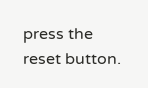press the reset button.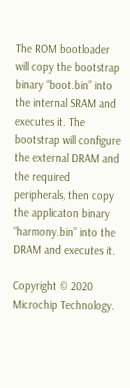The ROM bootloader will copy the bootstrap binary “boot.bin” into the internal SRAM and executes it. The bootstrap will configure the external DRAM and the required peripherals, then copy the applicaton binary “harmony.bin” into the DRAM and executes it.

Copyright © 2020 Microchip Technology.